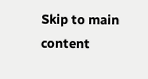Skip to main content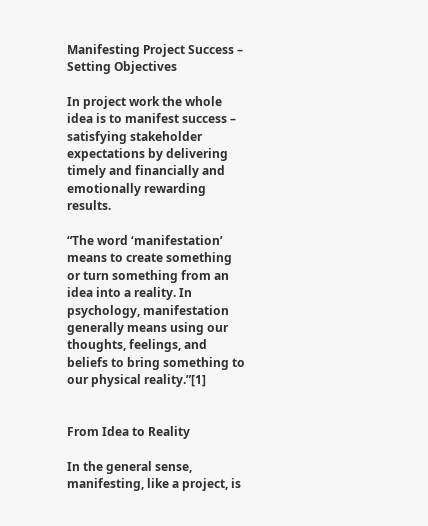Manifesting Project Success – Setting Objectives

In project work the whole idea is to manifest success – satisfying stakeholder expectations by delivering timely and financially and emotionally rewarding results.

“The word ‘manifestation’ means to create something or turn something from an idea into a reality. In psychology, manifestation generally means using our thoughts, feelings, and beliefs to bring something to our physical reality.”[1]


From Idea to Reality

In the general sense, manifesting, like a project, is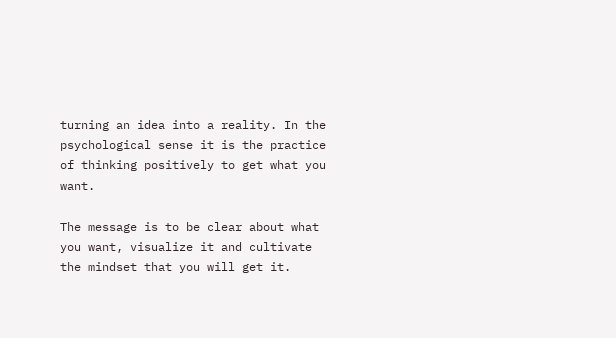turning an idea into a reality. In the psychological sense it is the practice of thinking positively to get what you want.

The message is to be clear about what you want, visualize it and cultivate the mindset that you will get it.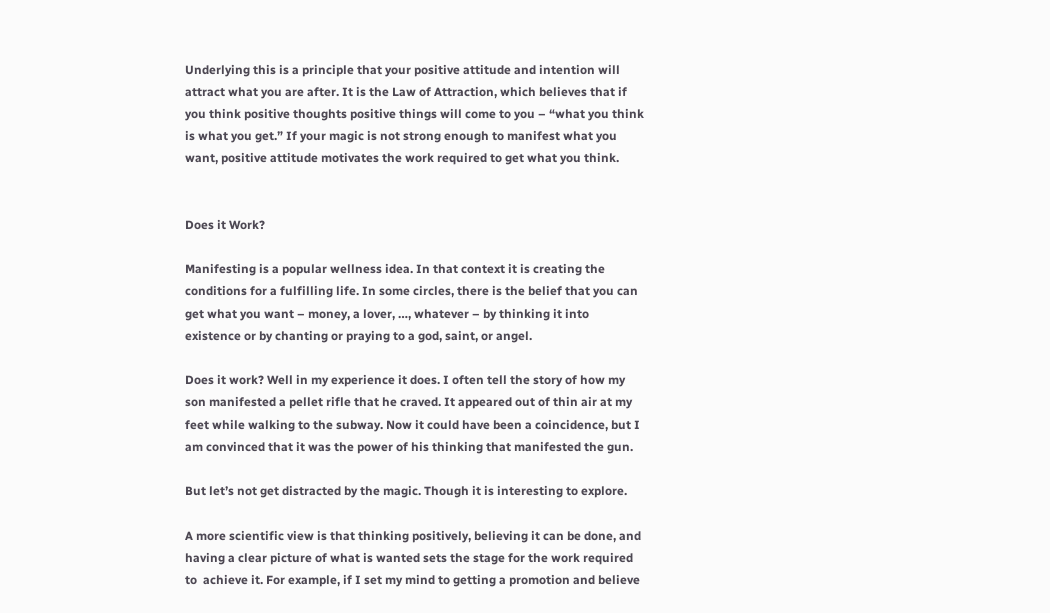Underlying this is a principle that your positive attitude and intention will attract what you are after. It is the Law of Attraction, which believes that if you think positive thoughts positive things will come to you – “what you think is what you get.” If your magic is not strong enough to manifest what you want, positive attitude motivates the work required to get what you think.


Does it Work?

Manifesting is a popular wellness idea. In that context it is creating the conditions for a fulfilling life. In some circles, there is the belief that you can get what you want – money, a lover, …, whatever – by thinking it into existence or by chanting or praying to a god, saint, or angel.

Does it work? Well in my experience it does. I often tell the story of how my son manifested a pellet rifle that he craved. It appeared out of thin air at my feet while walking to the subway. Now it could have been a coincidence, but I am convinced that it was the power of his thinking that manifested the gun.

But let’s not get distracted by the magic. Though it is interesting to explore.

A more scientific view is that thinking positively, believing it can be done, and having a clear picture of what is wanted sets the stage for the work required to  achieve it. For example, if I set my mind to getting a promotion and believe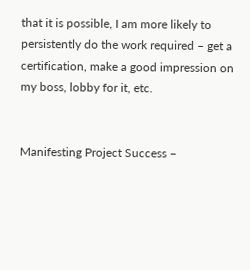that it is possible, I am more likely to persistently do the work required – get a certification, make a good impression on my boss, lobby for it, etc.


Manifesting Project Success –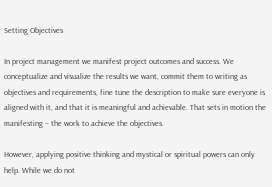Setting Objectives

In project management we manifest project outcomes and success. We conceptualize and visualize the results we want, commit them to writing as objectives and requirements, fine tune the description to make sure everyone is aligned with it, and that it is meaningful and achievable. That sets in motion the manifesting – the work to achieve the objectives.

However, applying positive thinking and mystical or spiritual powers can only help. While we do not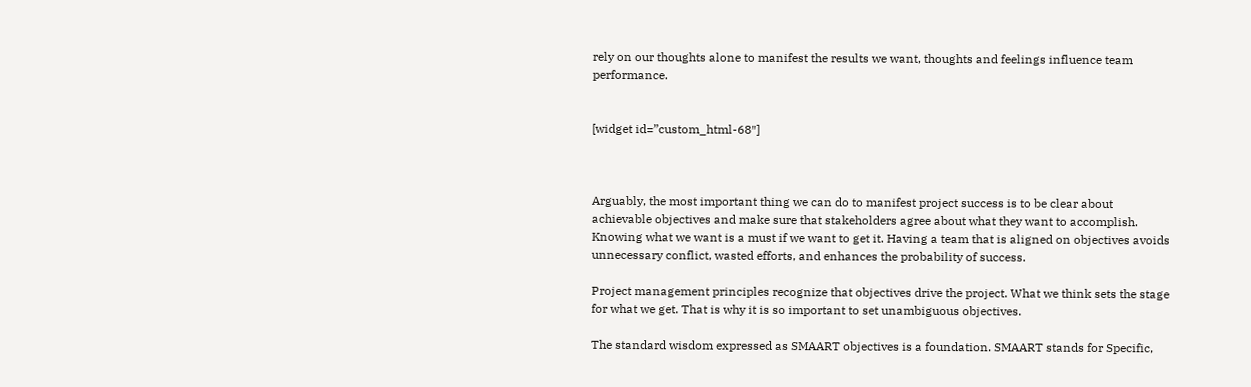rely on our thoughts alone to manifest the results we want, thoughts and feelings influence team performance.


[widget id=”custom_html-68″]



Arguably, the most important thing we can do to manifest project success is to be clear about achievable objectives and make sure that stakeholders agree about what they want to accomplish. Knowing what we want is a must if we want to get it. Having a team that is aligned on objectives avoids unnecessary conflict, wasted efforts, and enhances the probability of success.

Project management principles recognize that objectives drive the project. What we think sets the stage for what we get. That is why it is so important to set unambiguous objectives.

The standard wisdom expressed as SMAART objectives is a foundation. SMAART stands for Specific,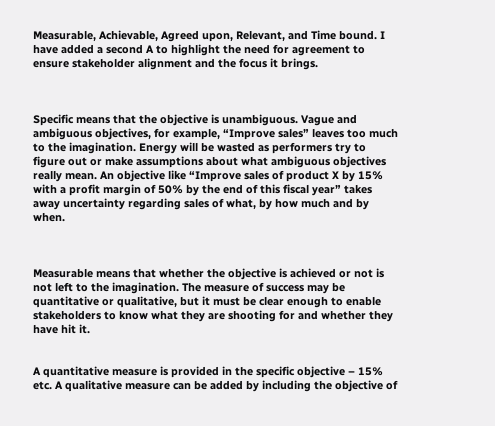Measurable, Achievable, Agreed upon, Relevant, and Time bound. I have added a second A to highlight the need for agreement to ensure stakeholder alignment and the focus it brings.



Specific means that the objective is unambiguous. Vague and ambiguous objectives, for example, “Improve sales” leaves too much to the imagination. Energy will be wasted as performers try to figure out or make assumptions about what ambiguous objectives really mean. An objective like “Improve sales of product X by 15% with a profit margin of 50% by the end of this fiscal year” takes away uncertainty regarding sales of what, by how much and by when.



Measurable means that whether the objective is achieved or not is not left to the imagination. The measure of success may be quantitative or qualitative, but it must be clear enough to enable stakeholders to know what they are shooting for and whether they have hit it.


A quantitative measure is provided in the specific objective – 15%  etc. A qualitative measure can be added by including the objective of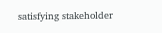satisfying stakeholder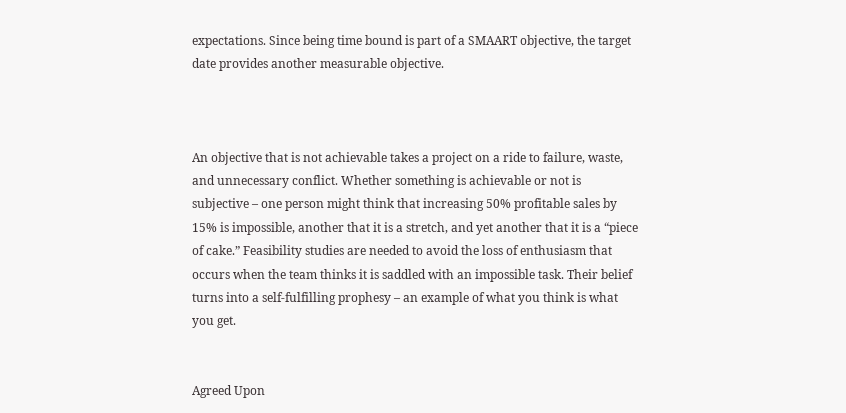expectations. Since being time bound is part of a SMAART objective, the target date provides another measurable objective.



An objective that is not achievable takes a project on a ride to failure, waste, and unnecessary conflict. Whether something is achievable or not is subjective – one person might think that increasing 50% profitable sales by 15% is impossible, another that it is a stretch, and yet another that it is a “piece of cake.” Feasibility studies are needed to avoid the loss of enthusiasm that occurs when the team thinks it is saddled with an impossible task. Their belief turns into a self-fulfilling prophesy – an example of what you think is what you get.


Agreed Upon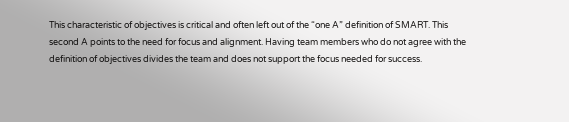This characteristic of objectives is critical and often left out of the “one A” definition of SMART. This second A points to the need for focus and alignment. Having team members who do not agree with the definition of objectives divides the team and does not support the focus needed for success.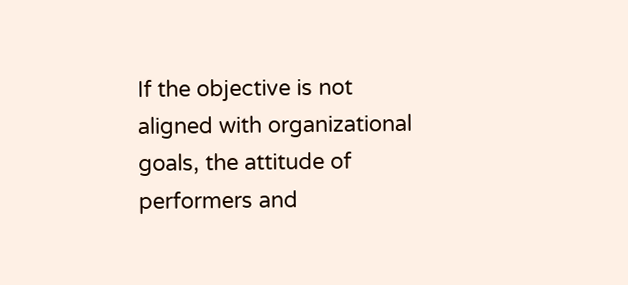If the objective is not aligned with organizational goals, the attitude of performers and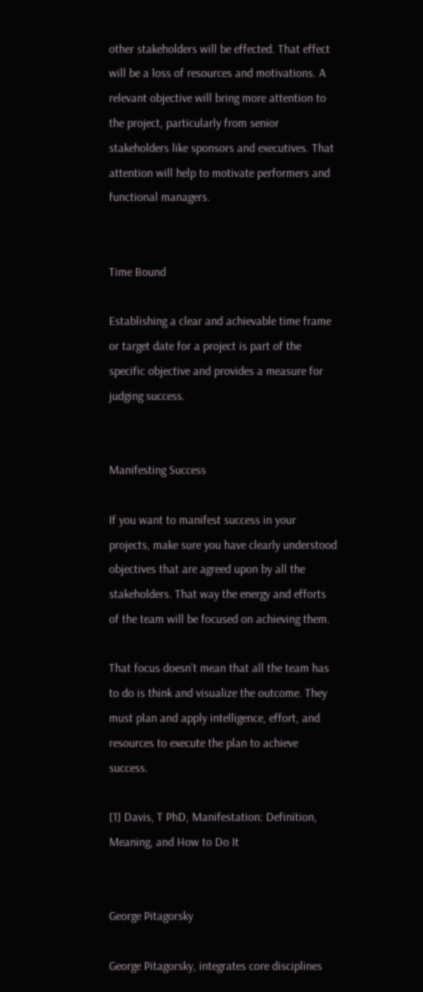other stakeholders will be effected. That effect will be a loss of resources and motivations. A relevant objective will bring more attention to the project, particularly from senior stakeholders like sponsors and executives. That attention will help to motivate performers and functional managers.


Time Bound

Establishing a clear and achievable time frame or target date for a project is part of the specific objective and provides a measure for judging success.


Manifesting Success

If you want to manifest success in your projects, make sure you have clearly understood objectives that are agreed upon by all the stakeholders. That way the energy and efforts of the team will be focused on achieving them.

That focus doesn’t mean that all the team has to do is think and visualize the outcome. They must plan and apply intelligence, effort, and resources to execute the plan to achieve success.

[1] Davis, T PhD, Manifestation: Definition, Meaning, and How to Do It


George Pitagorsky

George Pitagorsky, integrates core disciplines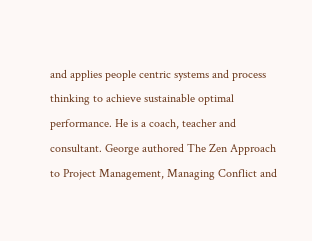and applies people centric systems and process thinking to achieve sustainable optimal performance. He is a coach, teacher and consultant. George authored The Zen Approach to Project Management, Managing Conflict and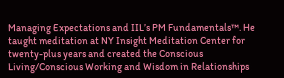Managing Expectations and IIL’s PM Fundamentals™. He taught meditation at NY Insight Meditation Center for twenty-plus years and created the Conscious Living/Conscious Working and Wisdom in Relationships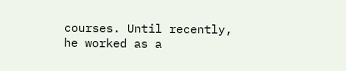courses. Until recently, he worked as a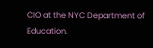CIO at the NYC Department of Education.